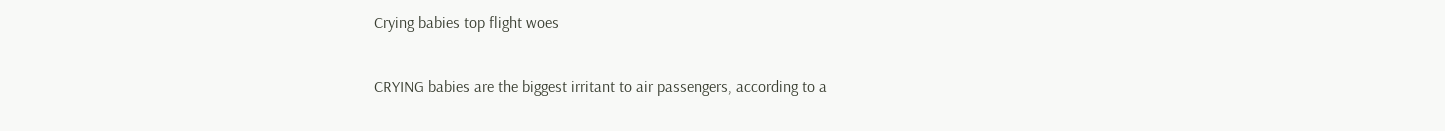Crying babies top flight woes

CRYING babies are the biggest irritant to air passengers, according to a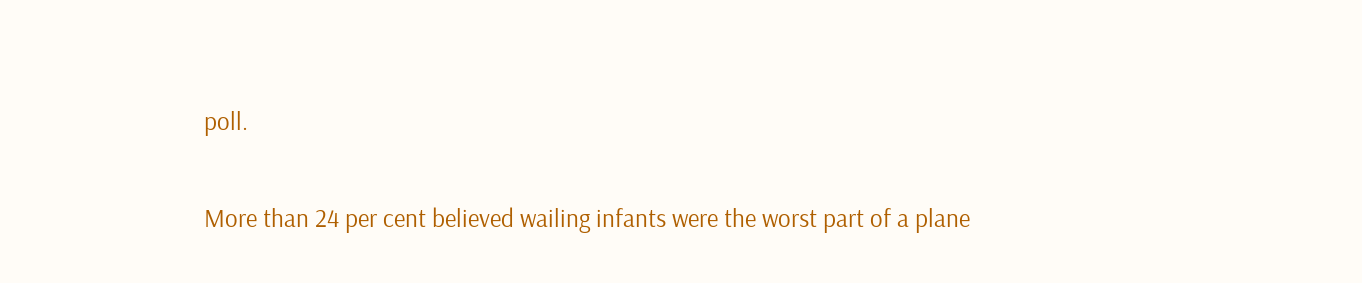poll.

More than 24 per cent believed wailing infants were the worst part of a plane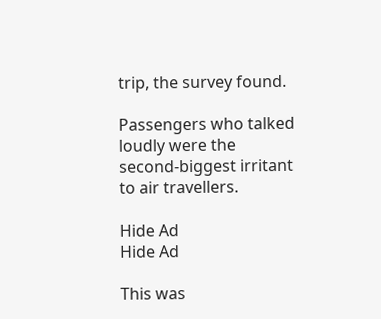trip, the survey found.

Passengers who talked loudly were the second-biggest irritant to air travellers.

Hide Ad
Hide Ad

This was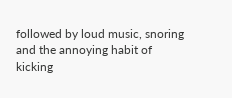followed by loud music, snoring and the annoying habit of kicking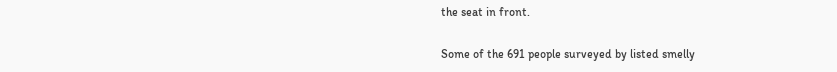the seat in front.

Some of the 691 people surveyed by listed smelly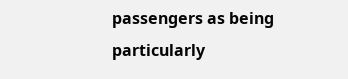passengers as being particularly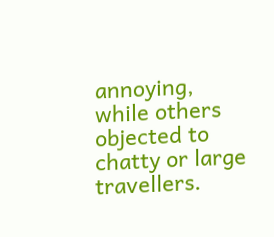annoying, while others objected to chatty or large travellers.